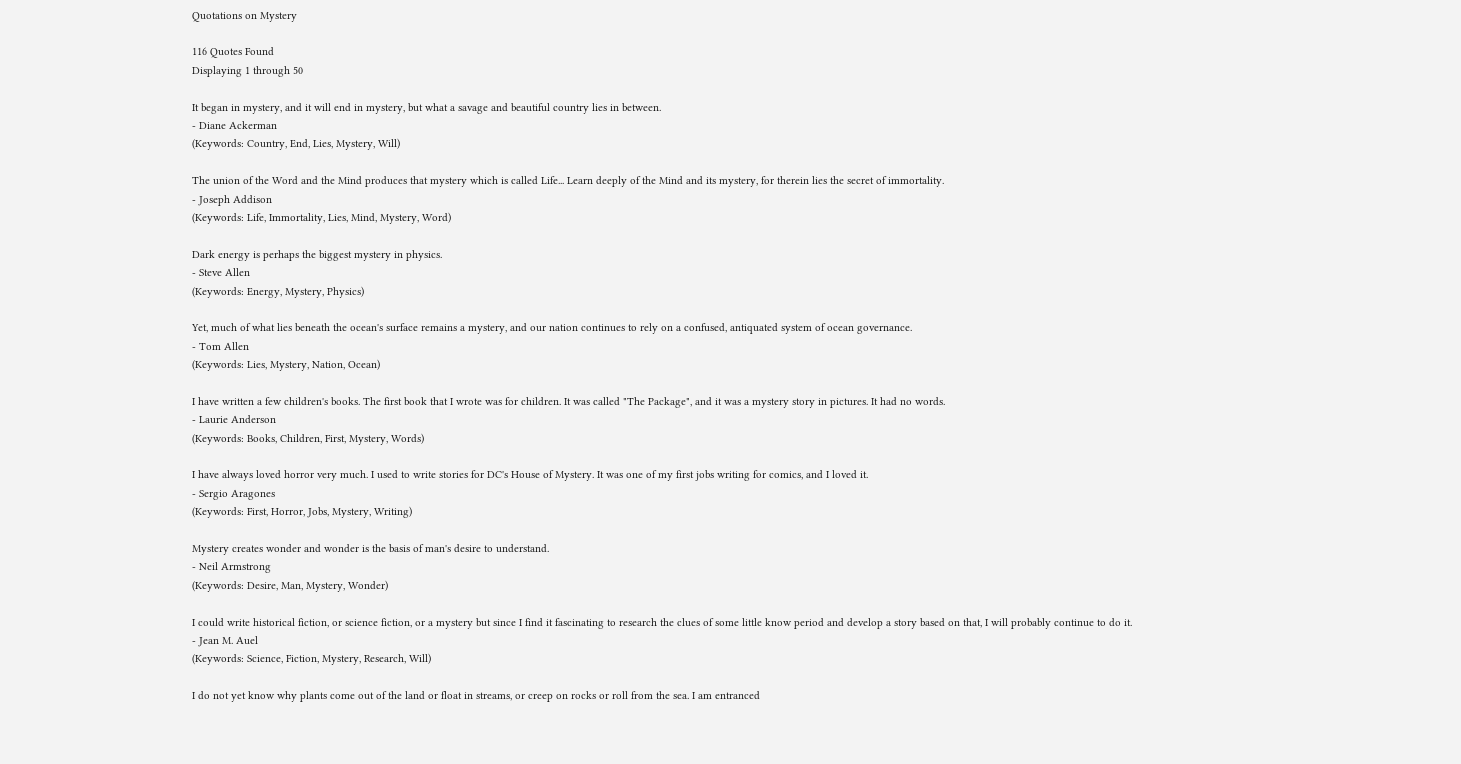Quotations on Mystery

116 Quotes Found
Displaying 1 through 50

It began in mystery, and it will end in mystery, but what a savage and beautiful country lies in between.
- Diane Ackerman
(Keywords: Country, End, Lies, Mystery, Will)

The union of the Word and the Mind produces that mystery which is called Life... Learn deeply of the Mind and its mystery, for therein lies the secret of immortality.
- Joseph Addison
(Keywords: Life, Immortality, Lies, Mind, Mystery, Word)

Dark energy is perhaps the biggest mystery in physics.
- Steve Allen
(Keywords: Energy, Mystery, Physics)

Yet, much of what lies beneath the ocean's surface remains a mystery, and our nation continues to rely on a confused, antiquated system of ocean governance.
- Tom Allen
(Keywords: Lies, Mystery, Nation, Ocean)

I have written a few children's books. The first book that I wrote was for children. It was called "The Package", and it was a mystery story in pictures. It had no words.
- Laurie Anderson
(Keywords: Books, Children, First, Mystery, Words)

I have always loved horror very much. I used to write stories for DC's House of Mystery. It was one of my first jobs writing for comics, and I loved it.
- Sergio Aragones
(Keywords: First, Horror, Jobs, Mystery, Writing)

Mystery creates wonder and wonder is the basis of man's desire to understand.
- Neil Armstrong
(Keywords: Desire, Man, Mystery, Wonder)

I could write historical fiction, or science fiction, or a mystery but since I find it fascinating to research the clues of some little know period and develop a story based on that, I will probably continue to do it.
- Jean M. Auel
(Keywords: Science, Fiction, Mystery, Research, Will)

I do not yet know why plants come out of the land or float in streams, or creep on rocks or roll from the sea. I am entranced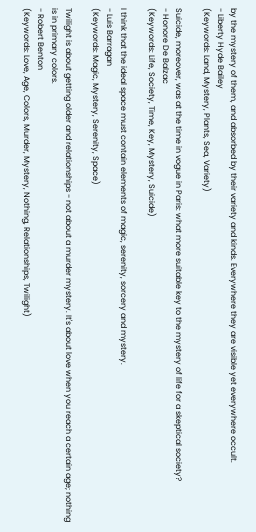by the mystery of them, and absorbed by their variety and kinds. Everywhere they are visible yet everywhere occult.
- Liberty Hyde Bailey
(Keywords: Land, Mystery, Plants, Sea, Variety)

Suicide, moreover, was at the time in vogue in Paris: what more suitable key to the mystery of life for a skeptical society?
- Honore De Balzac
(Keywords: Life, Society, Time, Key, Mystery, Suicide)

I think that the ideal space must contain elements of magic, serenity, sorcery and mystery.
- Luis Barragan
(Keywords: Magic, Mystery, Serenity, Space)

Twilight is about getting older and relationships - not about a murder mystery. It's about love when you reach a certain age; nothing is in primary colors.
- Robert Benton
(Keywords: Love, Age, Colors, Murder, Mystery, Nothing, Relationships, Twilight)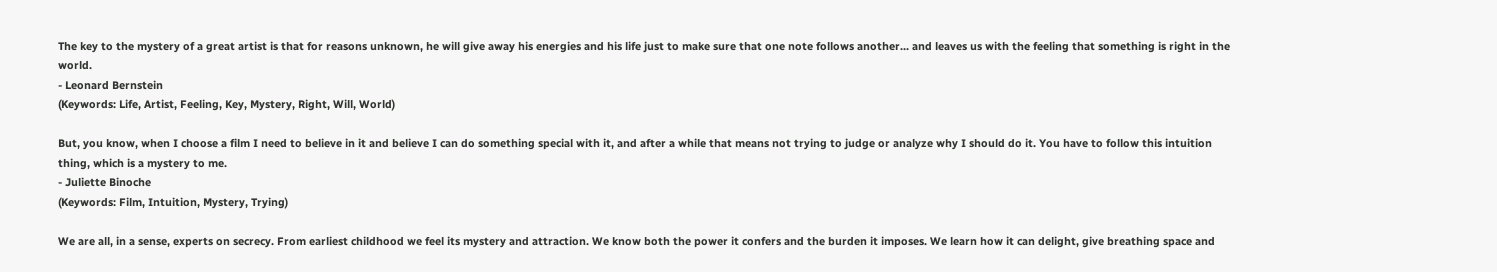The key to the mystery of a great artist is that for reasons unknown, he will give away his energies and his life just to make sure that one note follows another... and leaves us with the feeling that something is right in the world.
- Leonard Bernstein
(Keywords: Life, Artist, Feeling, Key, Mystery, Right, Will, World)

But, you know, when I choose a film I need to believe in it and believe I can do something special with it, and after a while that means not trying to judge or analyze why I should do it. You have to follow this intuition thing, which is a mystery to me.
- Juliette Binoche
(Keywords: Film, Intuition, Mystery, Trying)

We are all, in a sense, experts on secrecy. From earliest childhood we feel its mystery and attraction. We know both the power it confers and the burden it imposes. We learn how it can delight, give breathing space and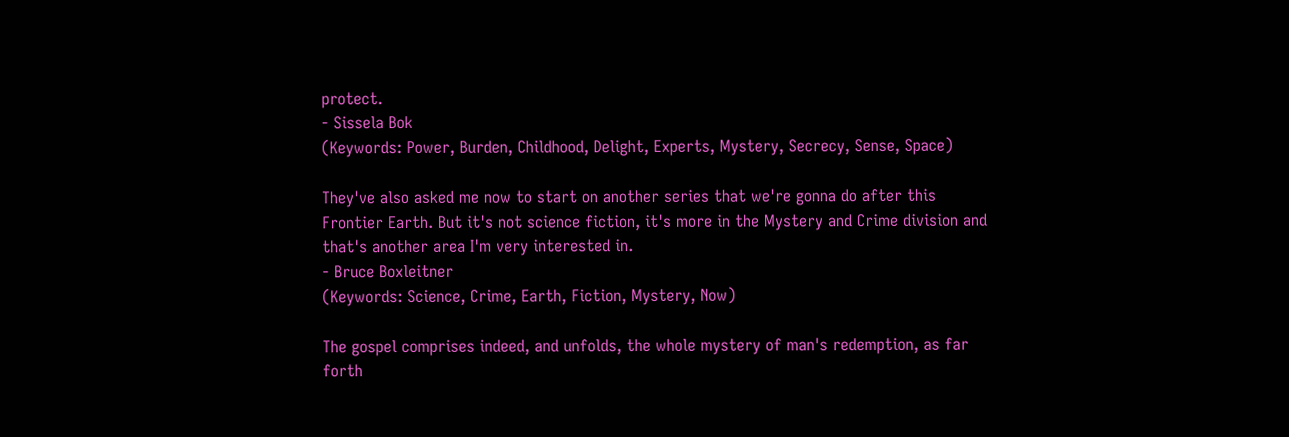protect.
- Sissela Bok
(Keywords: Power, Burden, Childhood, Delight, Experts, Mystery, Secrecy, Sense, Space)

They've also asked me now to start on another series that we're gonna do after this Frontier Earth. But it's not science fiction, it's more in the Mystery and Crime division and that's another area I'm very interested in.
- Bruce Boxleitner
(Keywords: Science, Crime, Earth, Fiction, Mystery, Now)

The gospel comprises indeed, and unfolds, the whole mystery of man's redemption, as far forth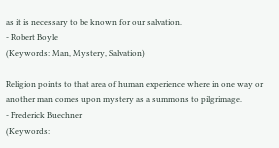as it is necessary to be known for our salvation.
- Robert Boyle
(Keywords: Man, Mystery, Salvation)

Religion points to that area of human experience where in one way or another man comes upon mystery as a summons to pilgrimage.
- Frederick Buechner
(Keywords: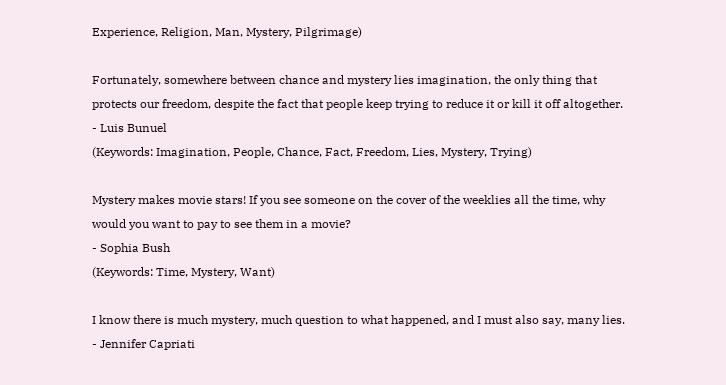Experience, Religion, Man, Mystery, Pilgrimage)

Fortunately, somewhere between chance and mystery lies imagination, the only thing that protects our freedom, despite the fact that people keep trying to reduce it or kill it off altogether.
- Luis Bunuel
(Keywords: Imagination, People, Chance, Fact, Freedom, Lies, Mystery, Trying)

Mystery makes movie stars! If you see someone on the cover of the weeklies all the time, why would you want to pay to see them in a movie?
- Sophia Bush
(Keywords: Time, Mystery, Want)

I know there is much mystery, much question to what happened, and I must also say, many lies.
- Jennifer Capriati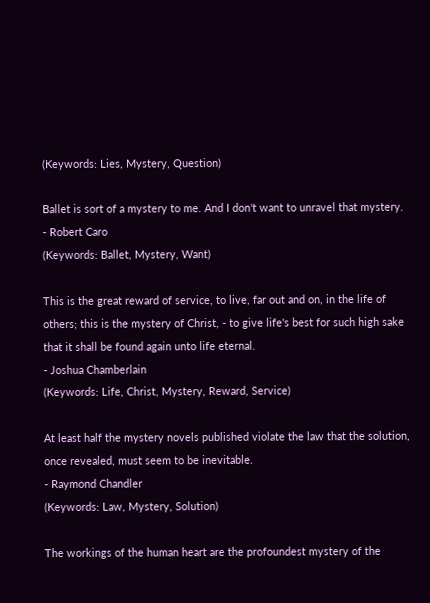(Keywords: Lies, Mystery, Question)

Ballet is sort of a mystery to me. And I don't want to unravel that mystery.
- Robert Caro
(Keywords: Ballet, Mystery, Want)

This is the great reward of service, to live, far out and on, in the life of others; this is the mystery of Christ, - to give life's best for such high sake that it shall be found again unto life eternal.
- Joshua Chamberlain
(Keywords: Life, Christ, Mystery, Reward, Service)

At least half the mystery novels published violate the law that the solution, once revealed, must seem to be inevitable.
- Raymond Chandler
(Keywords: Law, Mystery, Solution)

The workings of the human heart are the profoundest mystery of the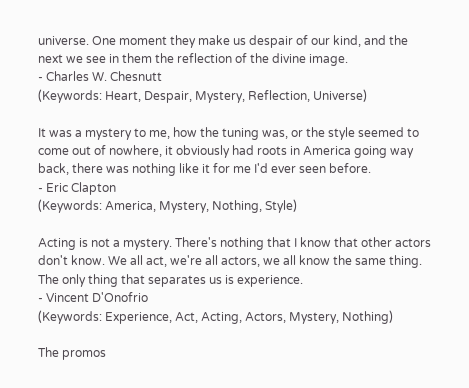universe. One moment they make us despair of our kind, and the next we see in them the reflection of the divine image.
- Charles W. Chesnutt
(Keywords: Heart, Despair, Mystery, Reflection, Universe)

It was a mystery to me, how the tuning was, or the style seemed to come out of nowhere, it obviously had roots in America going way back, there was nothing like it for me I'd ever seen before.
- Eric Clapton
(Keywords: America, Mystery, Nothing, Style)

Acting is not a mystery. There's nothing that I know that other actors don't know. We all act, we're all actors, we all know the same thing. The only thing that separates us is experience.
- Vincent D'Onofrio
(Keywords: Experience, Act, Acting, Actors, Mystery, Nothing)

The promos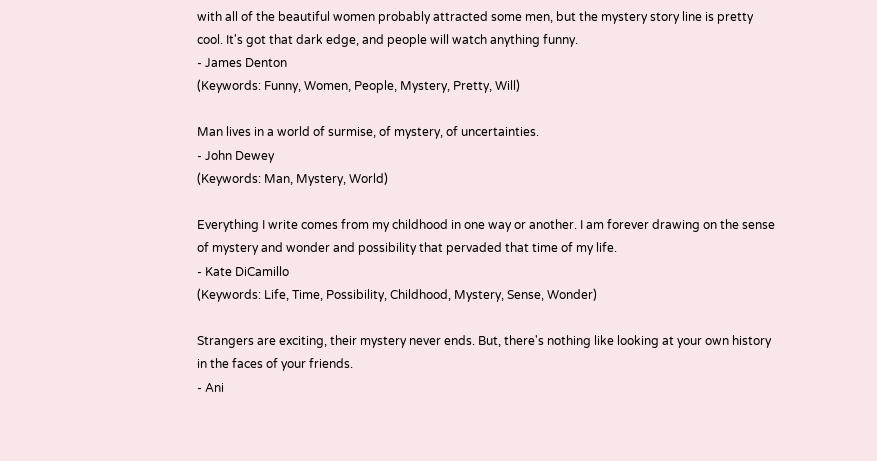with all of the beautiful women probably attracted some men, but the mystery story line is pretty cool. It's got that dark edge, and people will watch anything funny.
- James Denton
(Keywords: Funny, Women, People, Mystery, Pretty, Will)

Man lives in a world of surmise, of mystery, of uncertainties.
- John Dewey
(Keywords: Man, Mystery, World)

Everything I write comes from my childhood in one way or another. I am forever drawing on the sense of mystery and wonder and possibility that pervaded that time of my life.
- Kate DiCamillo
(Keywords: Life, Time, Possibility, Childhood, Mystery, Sense, Wonder)

Strangers are exciting, their mystery never ends. But, there's nothing like looking at your own history in the faces of your friends.
- Ani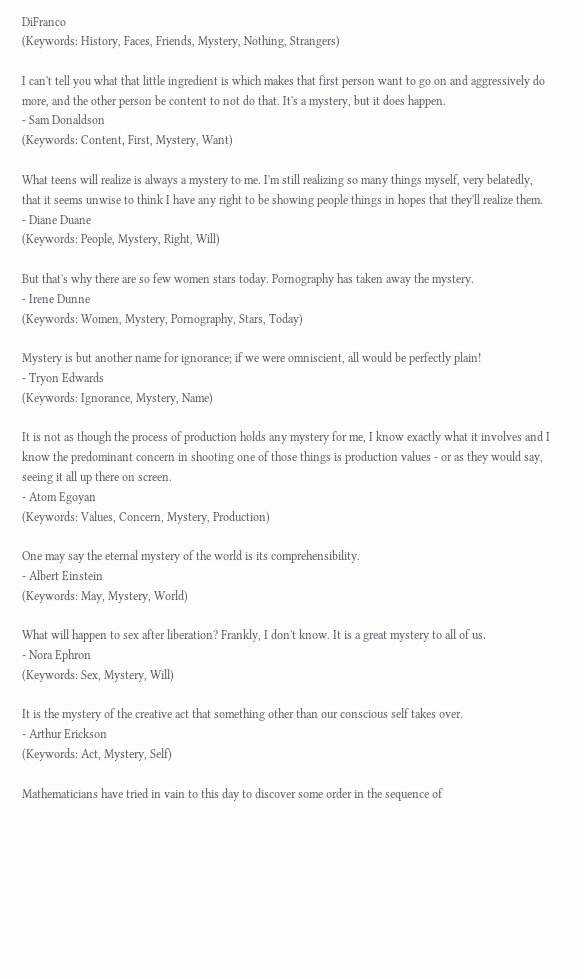DiFranco
(Keywords: History, Faces, Friends, Mystery, Nothing, Strangers)

I can't tell you what that little ingredient is which makes that first person want to go on and aggressively do more, and the other person be content to not do that. It's a mystery, but it does happen.
- Sam Donaldson
(Keywords: Content, First, Mystery, Want)

What teens will realize is always a mystery to me. I'm still realizing so many things myself, very belatedly, that it seems unwise to think I have any right to be showing people things in hopes that they'll realize them.
- Diane Duane
(Keywords: People, Mystery, Right, Will)

But that's why there are so few women stars today. Pornography has taken away the mystery.
- Irene Dunne
(Keywords: Women, Mystery, Pornography, Stars, Today)

Mystery is but another name for ignorance; if we were omniscient, all would be perfectly plain!
- Tryon Edwards
(Keywords: Ignorance, Mystery, Name)

It is not as though the process of production holds any mystery for me, I know exactly what it involves and I know the predominant concern in shooting one of those things is production values - or as they would say, seeing it all up there on screen.
- Atom Egoyan
(Keywords: Values, Concern, Mystery, Production)

One may say the eternal mystery of the world is its comprehensibility.
- Albert Einstein
(Keywords: May, Mystery, World)

What will happen to sex after liberation? Frankly, I don't know. It is a great mystery to all of us.
- Nora Ephron
(Keywords: Sex, Mystery, Will)

It is the mystery of the creative act that something other than our conscious self takes over.
- Arthur Erickson
(Keywords: Act, Mystery, Self)

Mathematicians have tried in vain to this day to discover some order in the sequence of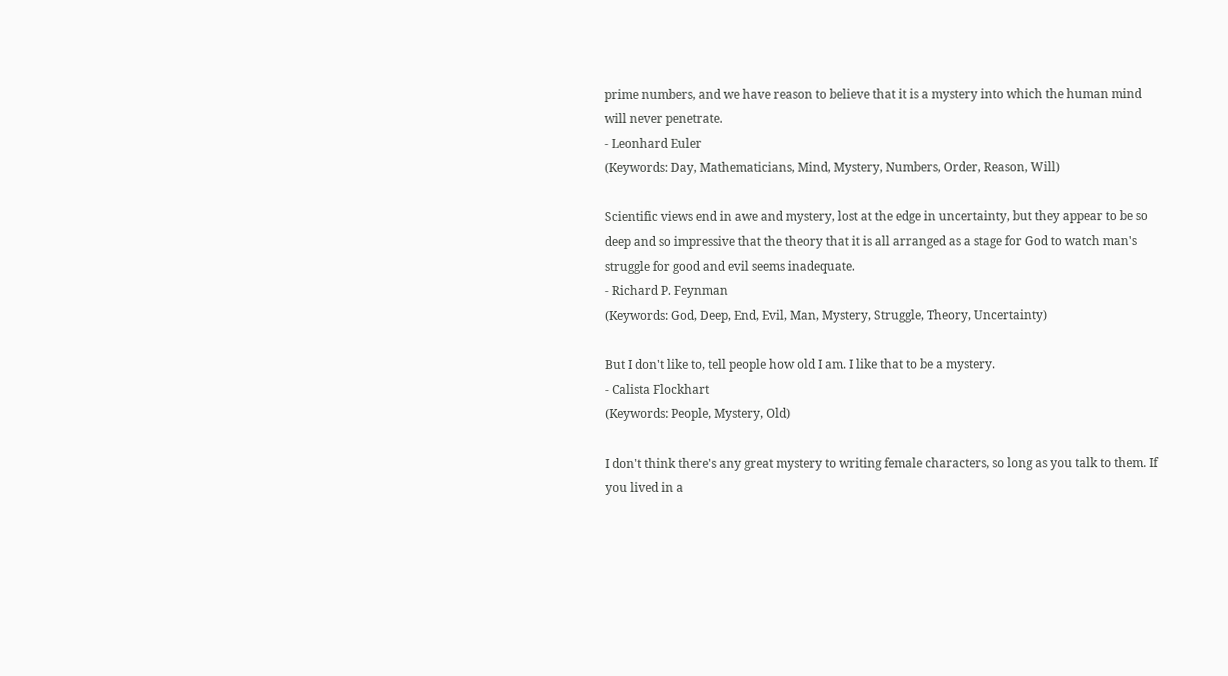prime numbers, and we have reason to believe that it is a mystery into which the human mind will never penetrate.
- Leonhard Euler
(Keywords: Day, Mathematicians, Mind, Mystery, Numbers, Order, Reason, Will)

Scientific views end in awe and mystery, lost at the edge in uncertainty, but they appear to be so deep and so impressive that the theory that it is all arranged as a stage for God to watch man's struggle for good and evil seems inadequate.
- Richard P. Feynman
(Keywords: God, Deep, End, Evil, Man, Mystery, Struggle, Theory, Uncertainty)

But I don't like to, tell people how old I am. I like that to be a mystery.
- Calista Flockhart
(Keywords: People, Mystery, Old)

I don't think there's any great mystery to writing female characters, so long as you talk to them. If you lived in a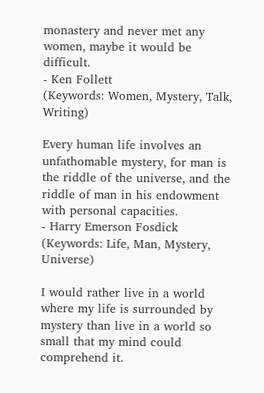monastery and never met any women, maybe it would be difficult.
- Ken Follett
(Keywords: Women, Mystery, Talk, Writing)

Every human life involves an unfathomable mystery, for man is the riddle of the universe, and the riddle of man in his endowment with personal capacities.
- Harry Emerson Fosdick
(Keywords: Life, Man, Mystery, Universe)

I would rather live in a world where my life is surrounded by mystery than live in a world so small that my mind could comprehend it.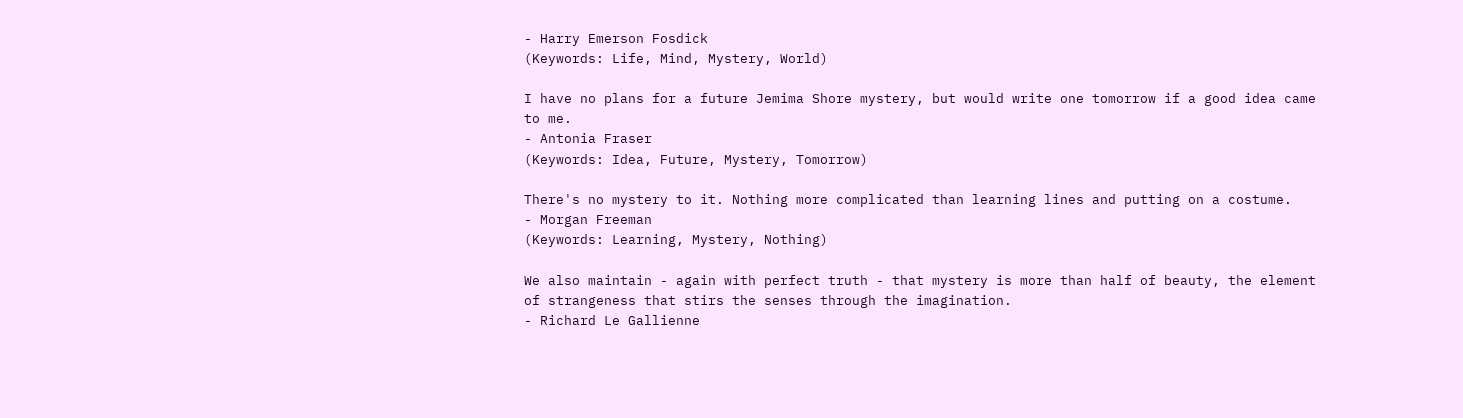- Harry Emerson Fosdick
(Keywords: Life, Mind, Mystery, World)

I have no plans for a future Jemima Shore mystery, but would write one tomorrow if a good idea came to me.
- Antonia Fraser
(Keywords: Idea, Future, Mystery, Tomorrow)

There's no mystery to it. Nothing more complicated than learning lines and putting on a costume.
- Morgan Freeman
(Keywords: Learning, Mystery, Nothing)

We also maintain - again with perfect truth - that mystery is more than half of beauty, the element of strangeness that stirs the senses through the imagination.
- Richard Le Gallienne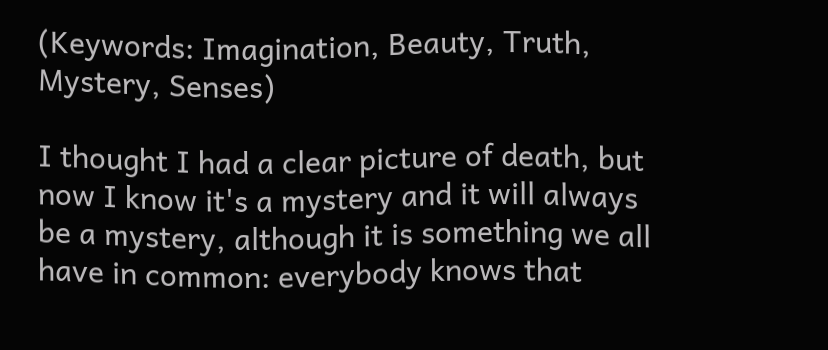(Keywords: Imagination, Beauty, Truth, Mystery, Senses)

I thought I had a clear picture of death, but now I know it's a mystery and it will always be a mystery, although it is something we all have in common: everybody knows that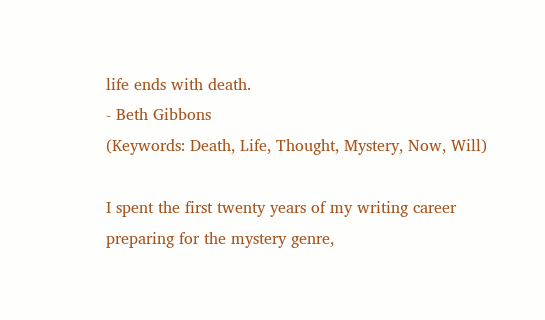life ends with death.
- Beth Gibbons
(Keywords: Death, Life, Thought, Mystery, Now, Will)

I spent the first twenty years of my writing career preparing for the mystery genre,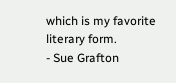which is my favorite literary form.
- Sue Grafton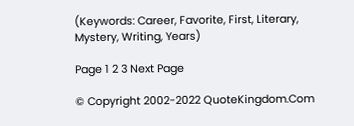(Keywords: Career, Favorite, First, Literary, Mystery, Writing, Years)

Page 1 2 3 Next Page

© Copyright 2002-2022 QuoteKingdom.Com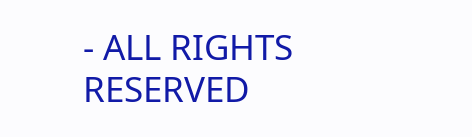- ALL RIGHTS RESERVED